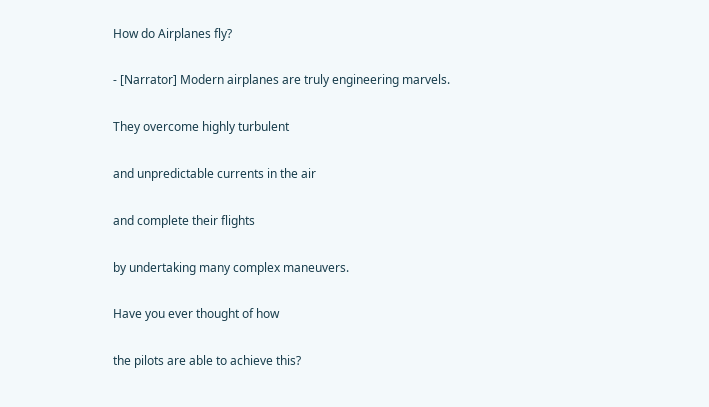How do Airplanes fly?

- [Narrator] Modern airplanes are truly engineering marvels.

They overcome highly turbulent

and unpredictable currents in the air

and complete their flights

by undertaking many complex maneuvers.

Have you ever thought of how

the pilots are able to achieve this?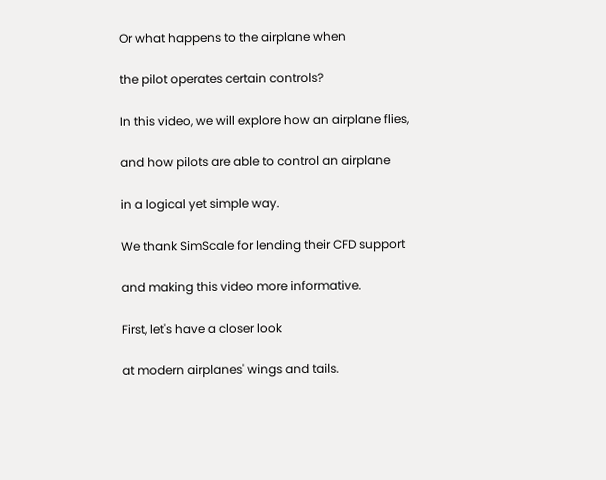Or what happens to the airplane when

the pilot operates certain controls?

In this video, we will explore how an airplane flies,

and how pilots are able to control an airplane

in a logical yet simple way.

We thank SimScale for lending their CFD support

and making this video more informative.

First, let's have a closer look

at modern airplanes' wings and tails.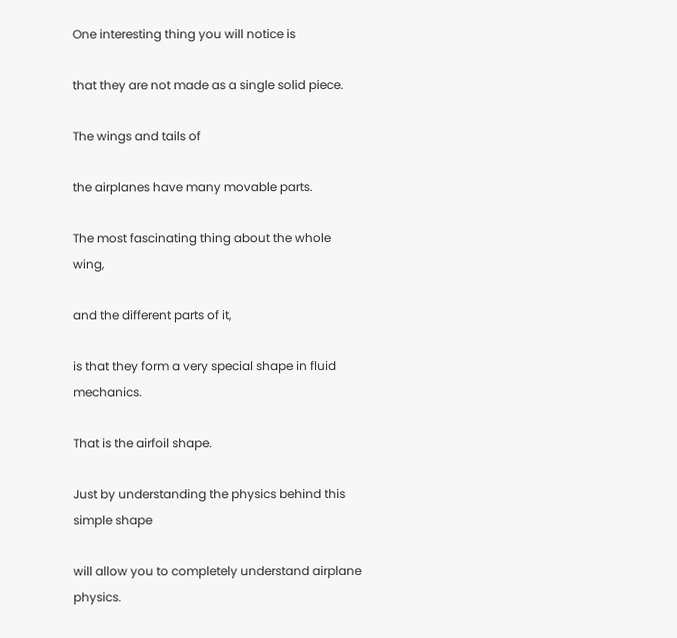One interesting thing you will notice is

that they are not made as a single solid piece.

The wings and tails of

the airplanes have many movable parts.

The most fascinating thing about the whole wing,

and the different parts of it,

is that they form a very special shape in fluid mechanics.

That is the airfoil shape.

Just by understanding the physics behind this simple shape

will allow you to completely understand airplane physics.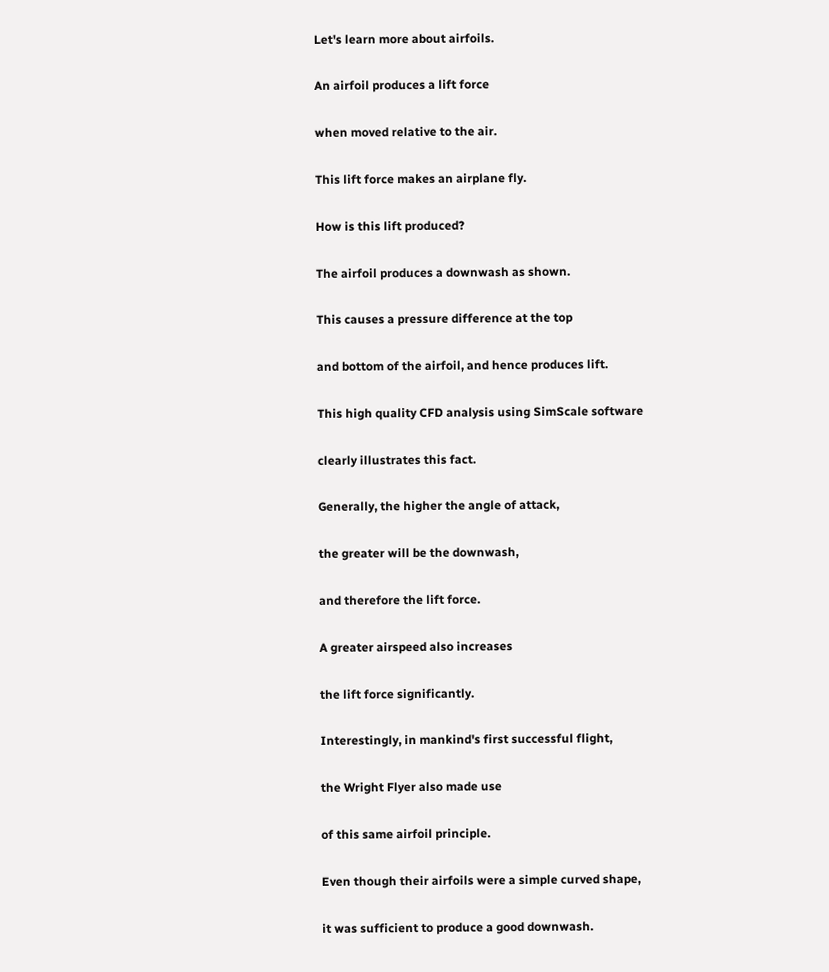Let's learn more about airfoils.

An airfoil produces a lift force

when moved relative to the air.

This lift force makes an airplane fly.

How is this lift produced?

The airfoil produces a downwash as shown.

This causes a pressure difference at the top

and bottom of the airfoil, and hence produces lift.

This high quality CFD analysis using SimScale software

clearly illustrates this fact.

Generally, the higher the angle of attack,

the greater will be the downwash,

and therefore the lift force.

A greater airspeed also increases

the lift force significantly.

Interestingly, in mankind's first successful flight,

the Wright Flyer also made use

of this same airfoil principle.

Even though their airfoils were a simple curved shape,

it was sufficient to produce a good downwash.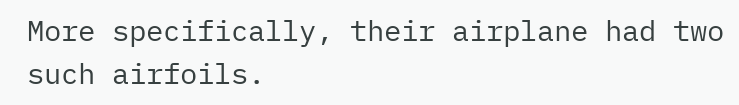More specifically, their airplane had two such airfoils.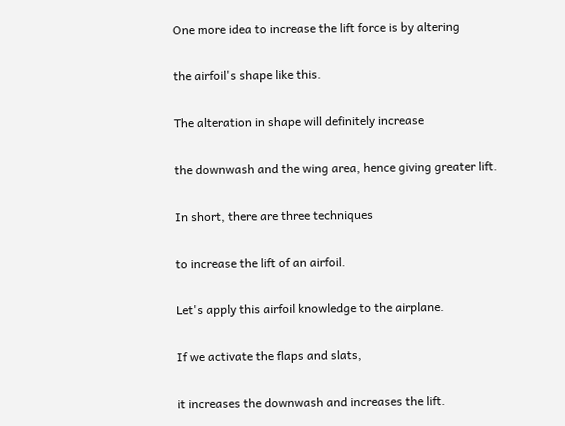One more idea to increase the lift force is by altering

the airfoil's shape like this.

The alteration in shape will definitely increase

the downwash and the wing area, hence giving greater lift.

In short, there are three techniques

to increase the lift of an airfoil.

Let's apply this airfoil knowledge to the airplane.

If we activate the flaps and slats,

it increases the downwash and increases the lift.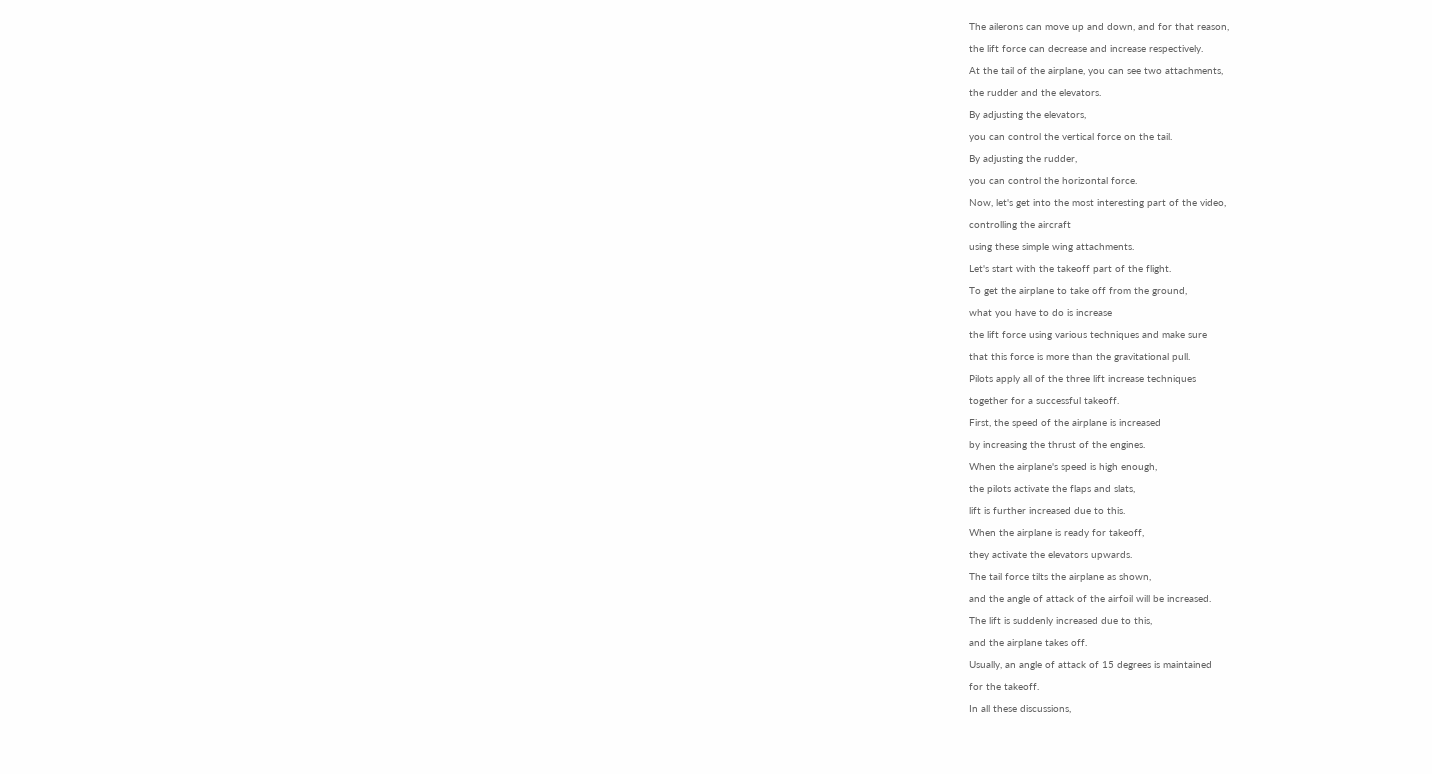The ailerons can move up and down, and for that reason,

the lift force can decrease and increase respectively.

At the tail of the airplane, you can see two attachments,

the rudder and the elevators.

By adjusting the elevators,

you can control the vertical force on the tail.

By adjusting the rudder,

you can control the horizontal force.

Now, let's get into the most interesting part of the video,

controlling the aircraft

using these simple wing attachments.

Let's start with the takeoff part of the flight.

To get the airplane to take off from the ground,

what you have to do is increase

the lift force using various techniques and make sure

that this force is more than the gravitational pull.

Pilots apply all of the three lift increase techniques

together for a successful takeoff.

First, the speed of the airplane is increased

by increasing the thrust of the engines.

When the airplane's speed is high enough,

the pilots activate the flaps and slats,

lift is further increased due to this.

When the airplane is ready for takeoff,

they activate the elevators upwards.

The tail force tilts the airplane as shown,

and the angle of attack of the airfoil will be increased.

The lift is suddenly increased due to this,

and the airplane takes off.

Usually, an angle of attack of 15 degrees is maintained

for the takeoff.

In all these discussions,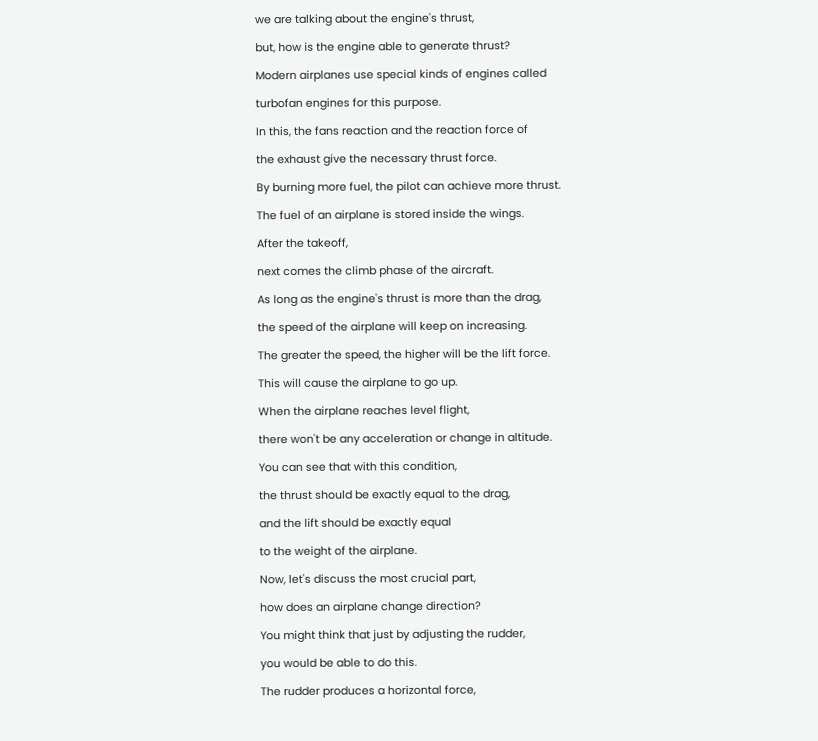we are talking about the engine's thrust,

but, how is the engine able to generate thrust?

Modern airplanes use special kinds of engines called

turbofan engines for this purpose.

In this, the fans reaction and the reaction force of

the exhaust give the necessary thrust force.

By burning more fuel, the pilot can achieve more thrust.

The fuel of an airplane is stored inside the wings.

After the takeoff,

next comes the climb phase of the aircraft.

As long as the engine's thrust is more than the drag,

the speed of the airplane will keep on increasing.

The greater the speed, the higher will be the lift force.

This will cause the airplane to go up.

When the airplane reaches level flight,

there won't be any acceleration or change in altitude.

You can see that with this condition,

the thrust should be exactly equal to the drag,

and the lift should be exactly equal

to the weight of the airplane.

Now, let's discuss the most crucial part,

how does an airplane change direction?

You might think that just by adjusting the rudder,

you would be able to do this.

The rudder produces a horizontal force,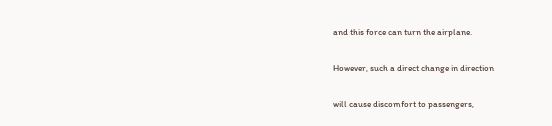and this force can turn the airplane.

However, such a direct change in direction

will cause discomfort to passengers,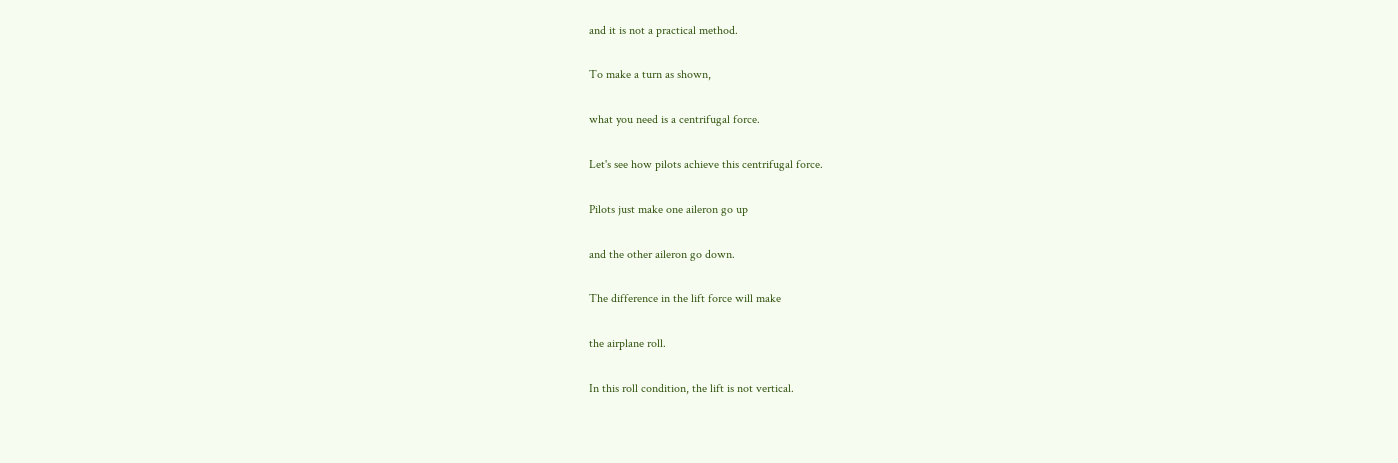and it is not a practical method.

To make a turn as shown,

what you need is a centrifugal force.

Let's see how pilots achieve this centrifugal force.

Pilots just make one aileron go up

and the other aileron go down.

The difference in the lift force will make

the airplane roll.

In this roll condition, the lift is not vertical.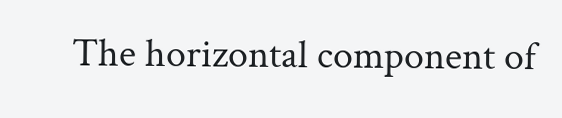The horizontal component of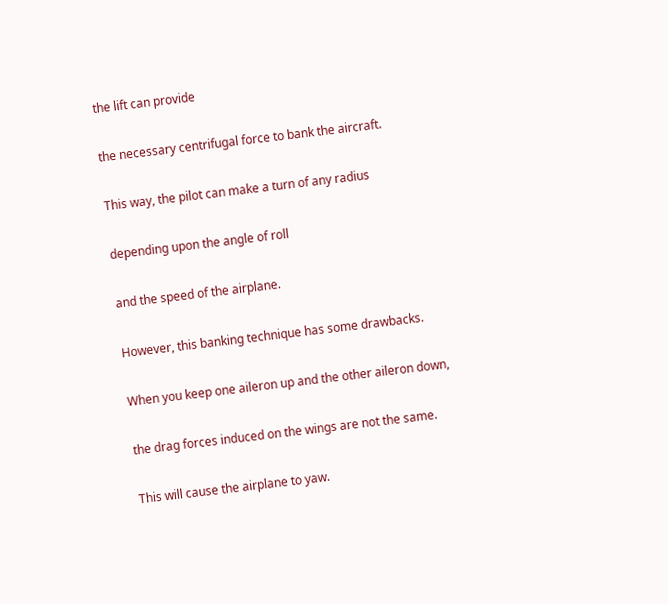the lift can provide

the necessary centrifugal force to bank the aircraft.

This way, the pilot can make a turn of any radius

depending upon the angle of roll

and the speed of the airplane.

However, this banking technique has some drawbacks.

When you keep one aileron up and the other aileron down,

the drag forces induced on the wings are not the same.

This will cause the airplane to yaw.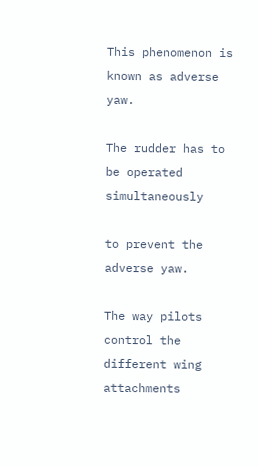This phenomenon is known as adverse yaw.

The rudder has to be operated simultaneously

to prevent the adverse yaw.

The way pilots control the different wing attachments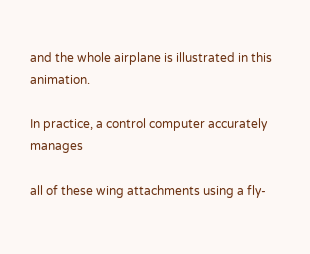and the whole airplane is illustrated in this animation.

In practice, a control computer accurately manages

all of these wing attachments using a fly-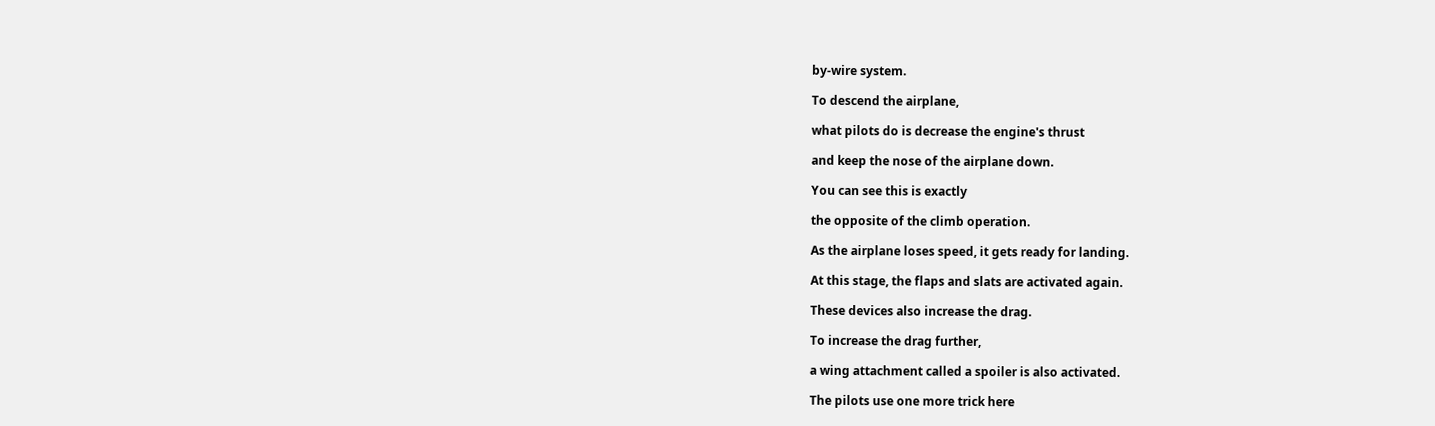by-wire system.

To descend the airplane,

what pilots do is decrease the engine's thrust

and keep the nose of the airplane down.

You can see this is exactly

the opposite of the climb operation.

As the airplane loses speed, it gets ready for landing.

At this stage, the flaps and slats are activated again.

These devices also increase the drag.

To increase the drag further,

a wing attachment called a spoiler is also activated.

The pilots use one more trick here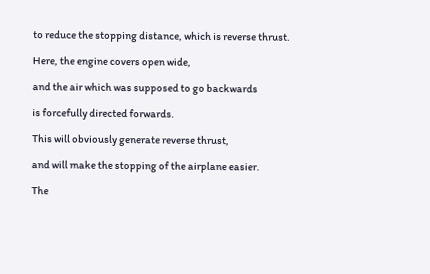to reduce the stopping distance, which is reverse thrust.

Here, the engine covers open wide,

and the air which was supposed to go backwards

is forcefully directed forwards.

This will obviously generate reverse thrust,

and will make the stopping of the airplane easier.

The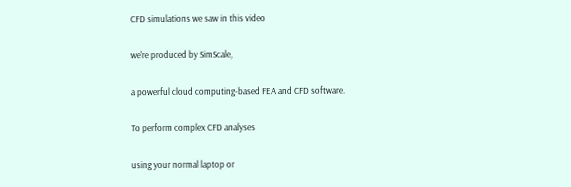CFD simulations we saw in this video

we're produced by SimScale,

a powerful cloud computing-based FEA and CFD software.

To perform complex CFD analyses

using your normal laptop or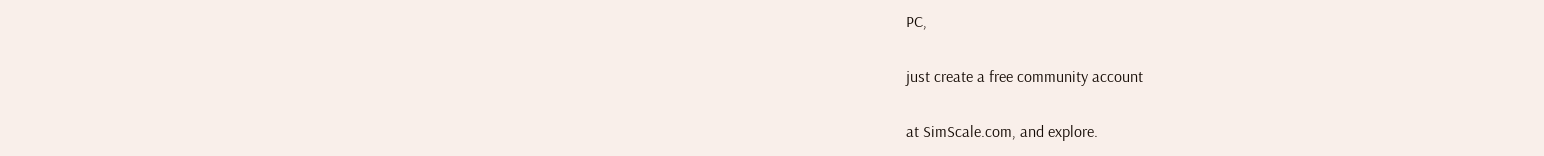PC,

just create a free community account

at SimScale.com, and explore.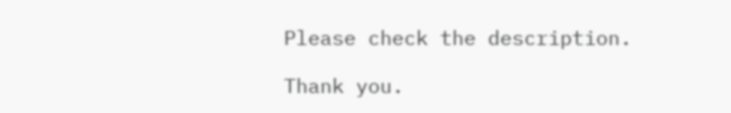Please check the description.

Thank you.